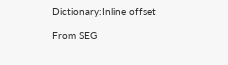Dictionary:Inline offset

From SEG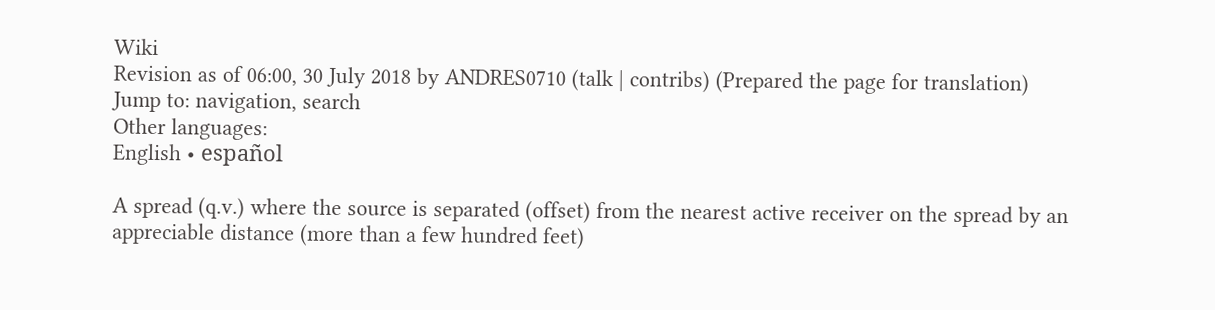Wiki
Revision as of 06:00, 30 July 2018 by ANDRES0710 (talk | contribs) (Prepared the page for translation)
Jump to: navigation, search
Other languages:
English • español

A spread (q.v.) where the source is separated (offset) from the nearest active receiver on the spread by an appreciable distance (more than a few hundred feet)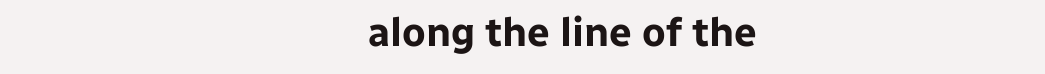along the line of the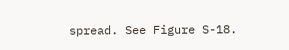spread. See Figure S-18.